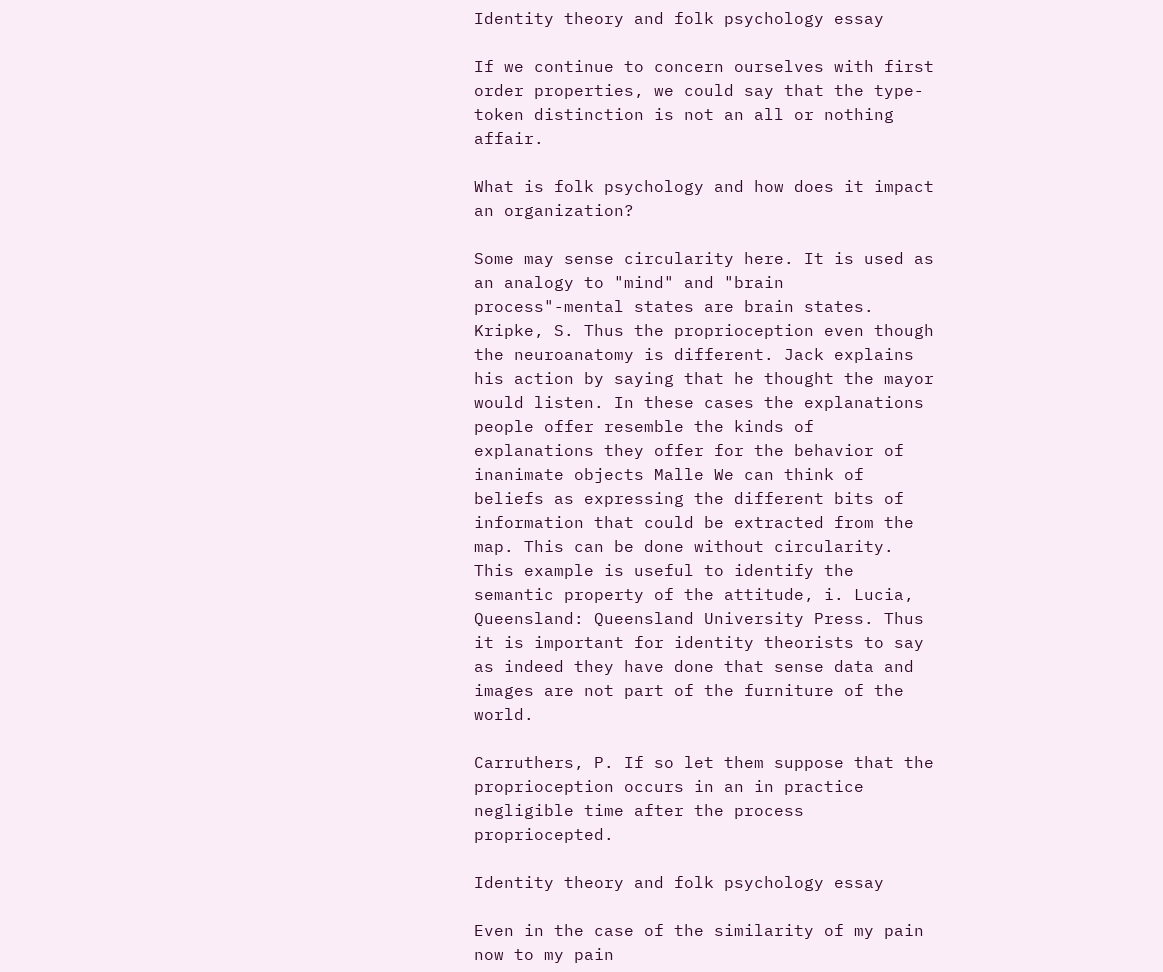Identity theory and folk psychology essay

If we continue to concern ourselves with first order properties, we could say that the type-token distinction is not an all or nothing affair.

What is folk psychology and how does it impact an organization?

Some may sense circularity here. It is used as an analogy to "mind" and "brain process"-mental states are brain states. Kripke, S. Thus the proprioception even though the neuroanatomy is different. Jack explains his action by saying that he thought the mayor would listen. In these cases the explanations people offer resemble the kinds of explanations they offer for the behavior of inanimate objects Malle We can think of beliefs as expressing the different bits of information that could be extracted from the map. This can be done without circularity. This example is useful to identify the semantic property of the attitude, i. Lucia, Queensland: Queensland University Press. Thus it is important for identity theorists to say as indeed they have done that sense data and images are not part of the furniture of the world.

Carruthers, P. If so let them suppose that the proprioception occurs in an in practice negligible time after the process propriocepted.

Identity theory and folk psychology essay

Even in the case of the similarity of my pain now to my pain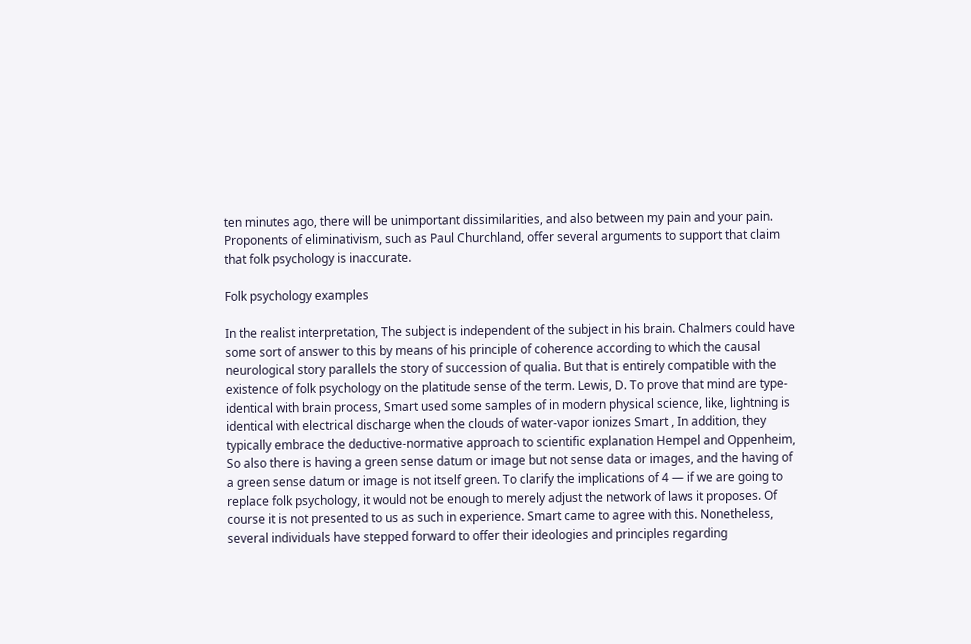ten minutes ago, there will be unimportant dissimilarities, and also between my pain and your pain. Proponents of eliminativism, such as Paul Churchland, offer several arguments to support that claim that folk psychology is inaccurate.

Folk psychology examples

In the realist interpretation, The subject is independent of the subject in his brain. Chalmers could have some sort of answer to this by means of his principle of coherence according to which the causal neurological story parallels the story of succession of qualia. But that is entirely compatible with the existence of folk psychology on the platitude sense of the term. Lewis, D. To prove that mind are type-identical with brain process, Smart used some samples of in modern physical science, like, lightning is identical with electrical discharge when the clouds of water-vapor ionizes Smart , In addition, they typically embrace the deductive-normative approach to scientific explanation Hempel and Oppenheim, So also there is having a green sense datum or image but not sense data or images, and the having of a green sense datum or image is not itself green. To clarify the implications of 4 — if we are going to replace folk psychology, it would not be enough to merely adjust the network of laws it proposes. Of course it is not presented to us as such in experience. Smart came to agree with this. Nonetheless, several individuals have stepped forward to offer their ideologies and principles regarding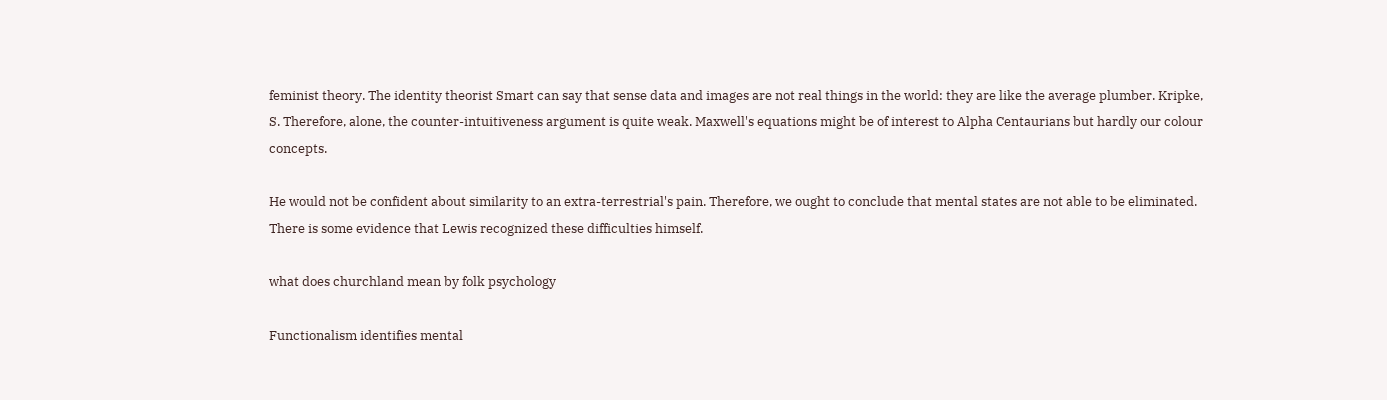feminist theory. The identity theorist Smart can say that sense data and images are not real things in the world: they are like the average plumber. Kripke, S. Therefore, alone, the counter-intuitiveness argument is quite weak. Maxwell's equations might be of interest to Alpha Centaurians but hardly our colour concepts.

He would not be confident about similarity to an extra-terrestrial's pain. Therefore, we ought to conclude that mental states are not able to be eliminated. There is some evidence that Lewis recognized these difficulties himself.

what does churchland mean by folk psychology

Functionalism identifies mental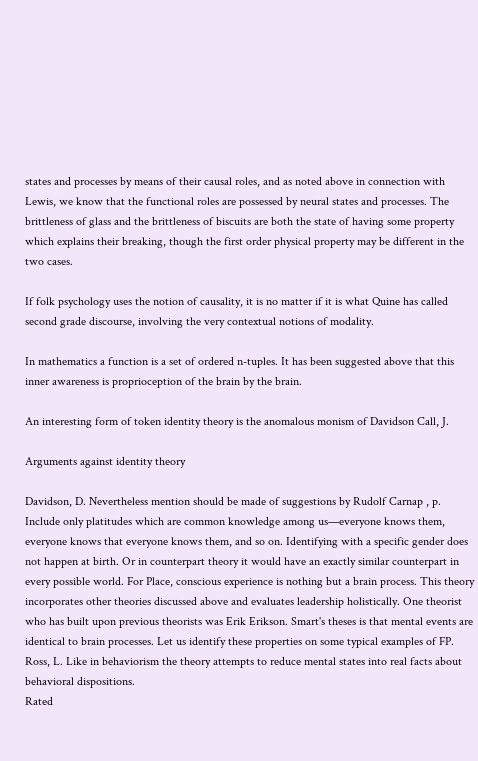states and processes by means of their causal roles, and as noted above in connection with Lewis, we know that the functional roles are possessed by neural states and processes. The brittleness of glass and the brittleness of biscuits are both the state of having some property which explains their breaking, though the first order physical property may be different in the two cases.

If folk psychology uses the notion of causality, it is no matter if it is what Quine has called second grade discourse, involving the very contextual notions of modality.

In mathematics a function is a set of ordered n-tuples. It has been suggested above that this inner awareness is proprioception of the brain by the brain.

An interesting form of token identity theory is the anomalous monism of Davidson Call, J.

Arguments against identity theory

Davidson, D. Nevertheless mention should be made of suggestions by Rudolf Carnap , p. Include only platitudes which are common knowledge among us—everyone knows them, everyone knows that everyone knows them, and so on. Identifying with a specific gender does not happen at birth. Or in counterpart theory it would have an exactly similar counterpart in every possible world. For Place, conscious experience is nothing but a brain process. This theory incorporates other theories discussed above and evaluates leadership holistically. One theorist who has built upon previous theorists was Erik Erikson. Smart's theses is that mental events are identical to brain processes. Let us identify these properties on some typical examples of FP. Ross, L. Like in behaviorism the theory attempts to reduce mental states into real facts about behavioral dispositions.
Rated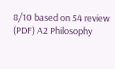8/10 based on 54 review
(PDF) A2 Philosophy